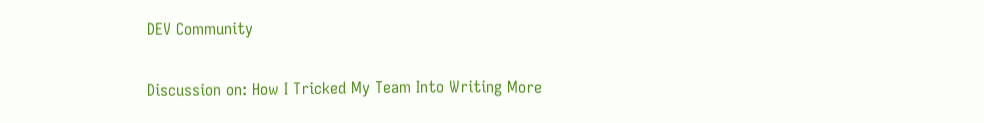DEV Community

Discussion on: How I Tricked My Team Into Writing More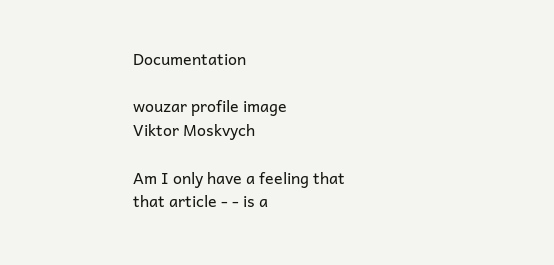Documentation

wouzar profile image
Viktor Moskvych

Am I only have a feeling that that article - - is a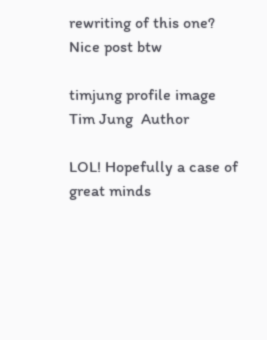rewriting of this one?
Nice post btw

timjung profile image
Tim Jung  Author

LOL! Hopefully a case of great minds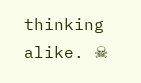thinking alike. ☠